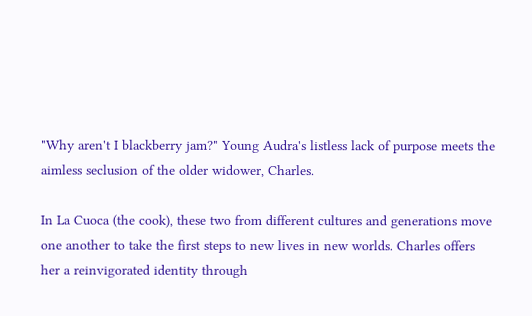"Why aren't I blackberry jam?" Young Audra's listless lack of purpose meets the aimless seclusion of the older widower, Charles.

In La Cuoca (the cook), these two from different cultures and generations move one another to take the first steps to new lives in new worlds. Charles offers her a reinvigorated identity through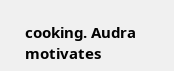cooking. Audra motivates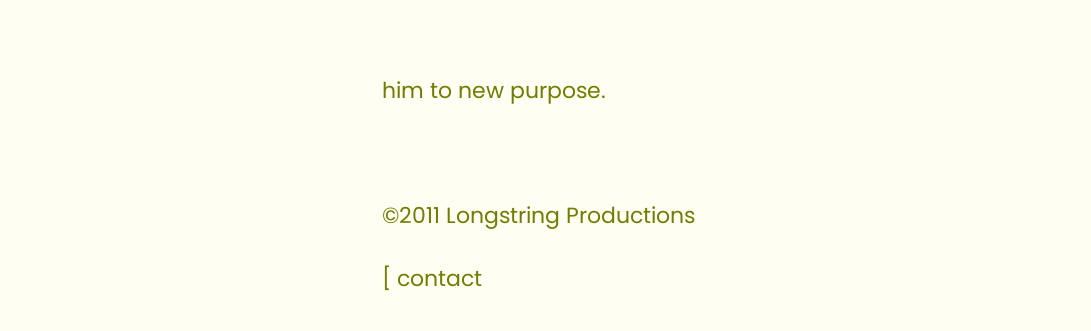him to new purpose.



©2011 Longstring Productions

[ contact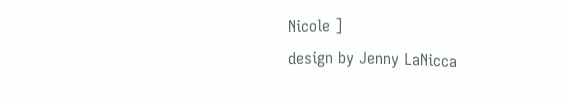Nicole ]
design by Jenny LaNicca